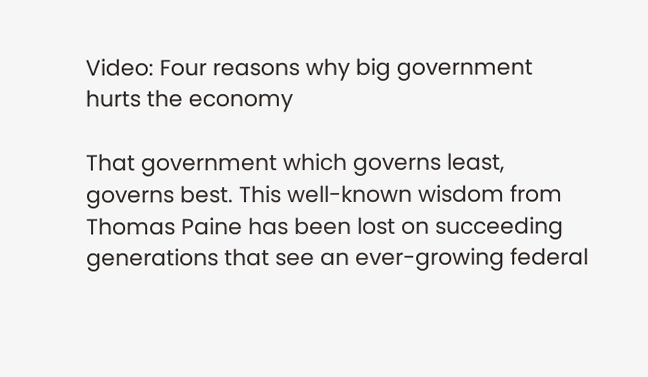Video: Four reasons why big government hurts the economy

That government which governs least, governs best. This well-known wisdom from Thomas Paine has been lost on succeeding generations that see an ever-growing federal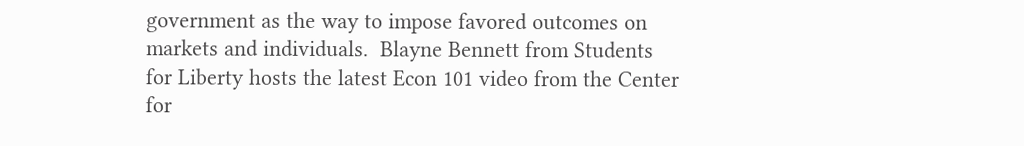government as the way to impose favored outcomes on markets and individuals.  Blayne Bennett from Students for Liberty hosts the latest Econ 101 video from the Center for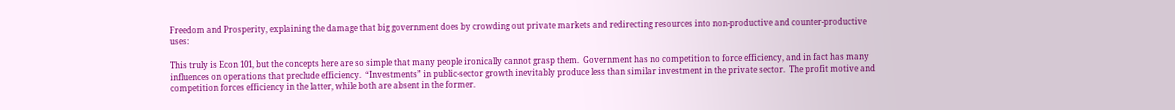Freedom and Prosperity, explaining the damage that big government does by crowding out private markets and redirecting resources into non-productive and counter-productive uses:

This truly is Econ 101, but the concepts here are so simple that many people ironically cannot grasp them.  Government has no competition to force efficiency, and in fact has many influences on operations that preclude efficiency.  “Investments” in public-sector growth inevitably produce less than similar investment in the private sector.  The profit motive and competition forces efficiency in the latter, while both are absent in the former.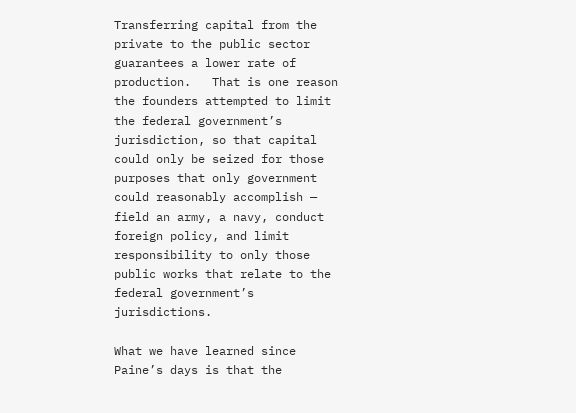Transferring capital from the private to the public sector guarantees a lower rate of production.   That is one reason the founders attempted to limit the federal government’s jurisdiction, so that capital could only be seized for those purposes that only government could reasonably accomplish — field an army, a navy, conduct foreign policy, and limit responsibility to only those public works that relate to the federal government’s jurisdictions.

What we have learned since Paine’s days is that the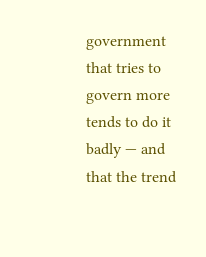government that tries to govern more tends to do it badly — and that the trend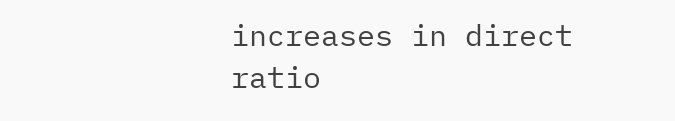increases in direct ratio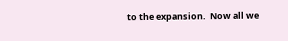to the expansion.  Now all we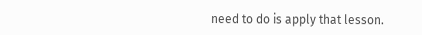need to do is apply that lesson.